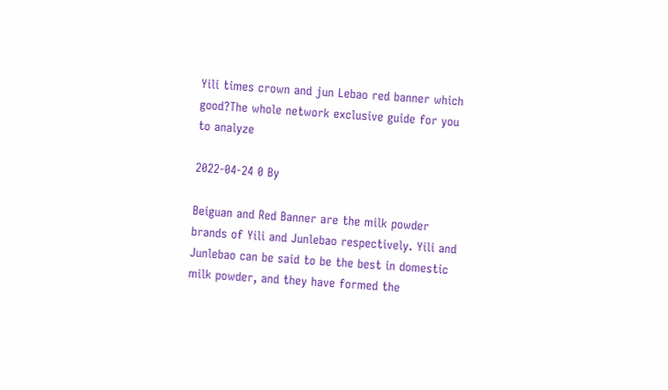Yili times crown and jun Lebao red banner which good?The whole network exclusive guide for you to analyze

2022-04-24 0 By

Beiguan and Red Banner are the milk powder brands of Yili and Junlebao respectively. Yili and Junlebao can be said to be the best in domestic milk powder, and they have formed the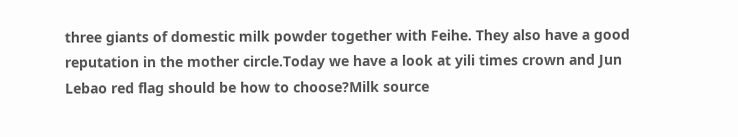three giants of domestic milk powder together with Feihe. They also have a good reputation in the mother circle.Today we have a look at yili times crown and Jun Lebao red flag should be how to choose?Milk source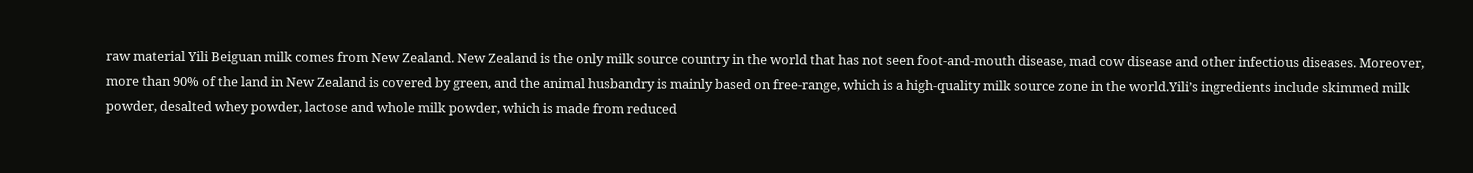raw material Yili Beiguan milk comes from New Zealand. New Zealand is the only milk source country in the world that has not seen foot-and-mouth disease, mad cow disease and other infectious diseases. Moreover, more than 90% of the land in New Zealand is covered by green, and the animal husbandry is mainly based on free-range, which is a high-quality milk source zone in the world.Yili’s ingredients include skimmed milk powder, desalted whey powder, lactose and whole milk powder, which is made from reduced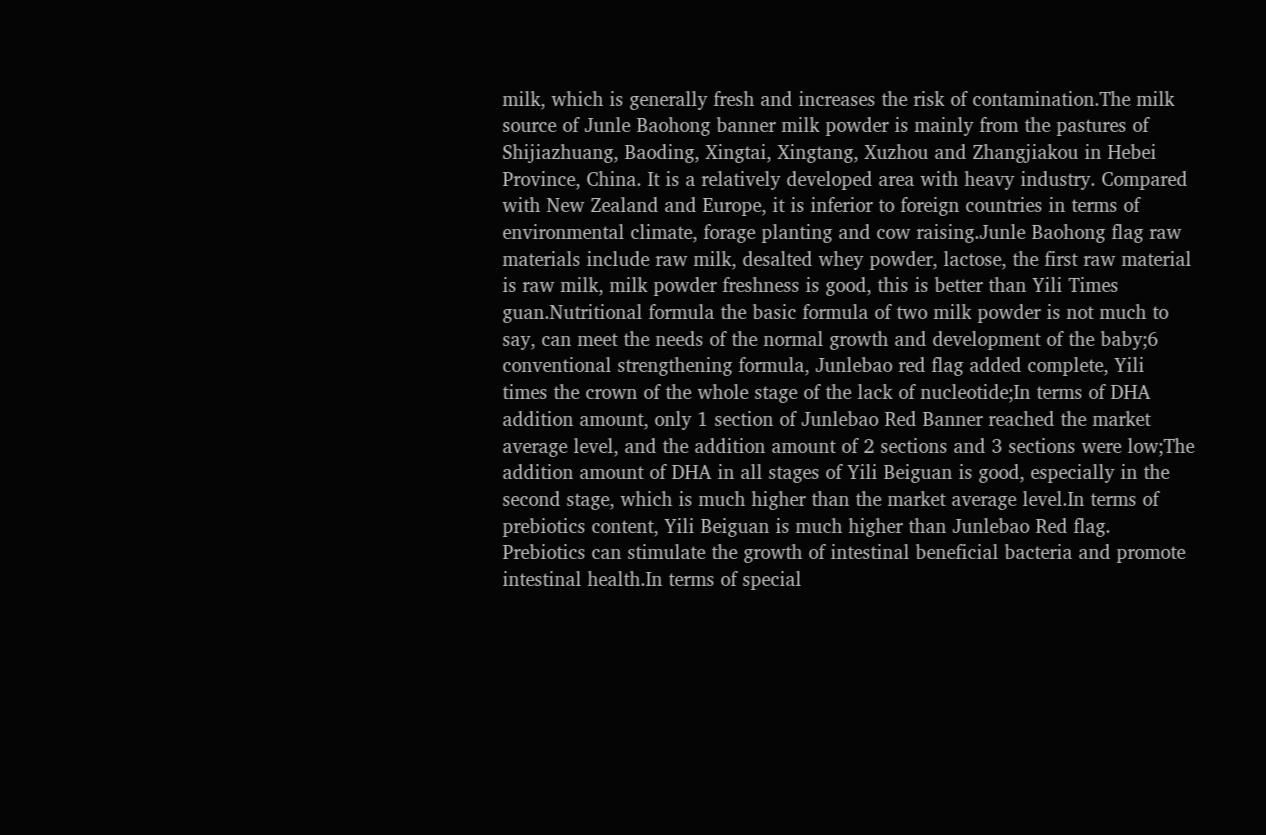milk, which is generally fresh and increases the risk of contamination.The milk source of Junle Baohong banner milk powder is mainly from the pastures of Shijiazhuang, Baoding, Xingtai, Xingtang, Xuzhou and Zhangjiakou in Hebei Province, China. It is a relatively developed area with heavy industry. Compared with New Zealand and Europe, it is inferior to foreign countries in terms of environmental climate, forage planting and cow raising.Junle Baohong flag raw materials include raw milk, desalted whey powder, lactose, the first raw material is raw milk, milk powder freshness is good, this is better than Yili Times guan.Nutritional formula the basic formula of two milk powder is not much to say, can meet the needs of the normal growth and development of the baby;6 conventional strengthening formula, Junlebao red flag added complete, Yili times the crown of the whole stage of the lack of nucleotide;In terms of DHA addition amount, only 1 section of Junlebao Red Banner reached the market average level, and the addition amount of 2 sections and 3 sections were low;The addition amount of DHA in all stages of Yili Beiguan is good, especially in the second stage, which is much higher than the market average level.In terms of prebiotics content, Yili Beiguan is much higher than Junlebao Red flag. Prebiotics can stimulate the growth of intestinal beneficial bacteria and promote intestinal health.In terms of special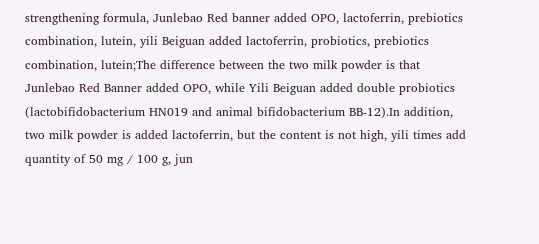strengthening formula, Junlebao Red banner added OPO, lactoferrin, prebiotics combination, lutein, yili Beiguan added lactoferrin, probiotics, prebiotics combination, lutein;The difference between the two milk powder is that Junlebao Red Banner added OPO, while Yili Beiguan added double probiotics (lactobifidobacterium HN019 and animal bifidobacterium BB-12).In addition, two milk powder is added lactoferrin, but the content is not high, yili times add quantity of 50 mg / 100 g, jun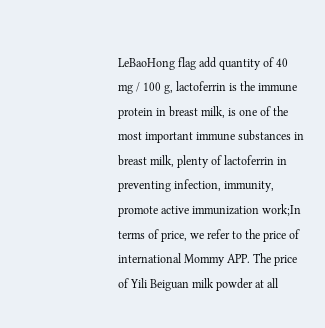LeBaoHong flag add quantity of 40 mg / 100 g, lactoferrin is the immune protein in breast milk, is one of the most important immune substances in breast milk, plenty of lactoferrin in preventing infection, immunity, promote active immunization work;In terms of price, we refer to the price of international Mommy APP. The price of Yili Beiguan milk powder at all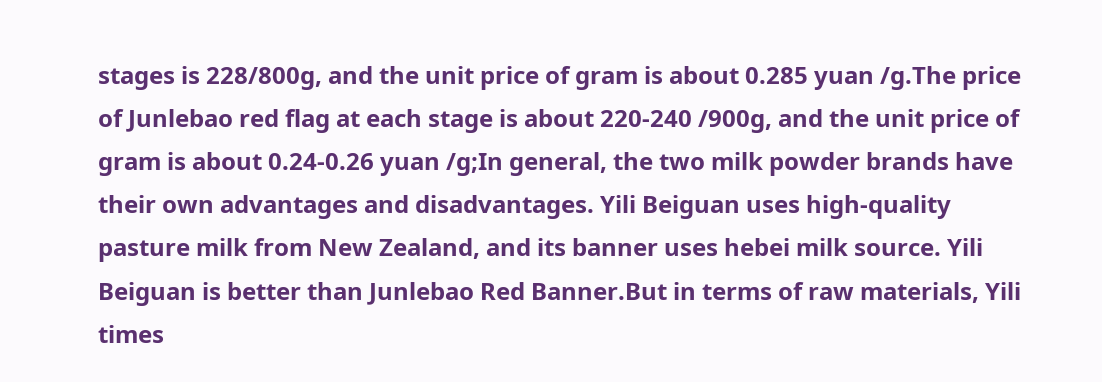stages is 228/800g, and the unit price of gram is about 0.285 yuan /g.The price of Junlebao red flag at each stage is about 220-240 /900g, and the unit price of gram is about 0.24-0.26 yuan /g;In general, the two milk powder brands have their own advantages and disadvantages. Yili Beiguan uses high-quality pasture milk from New Zealand, and its banner uses hebei milk source. Yili Beiguan is better than Junlebao Red Banner.But in terms of raw materials, Yili times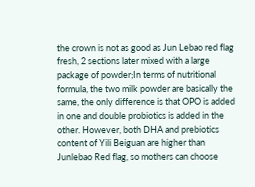the crown is not as good as Jun Lebao red flag fresh, 2 sections later mixed with a large package of powder;In terms of nutritional formula, the two milk powder are basically the same, the only difference is that OPO is added in one and double probiotics is added in the other. However, both DHA and prebiotics content of Yili Beiguan are higher than Junlebao Red flag, so mothers can choose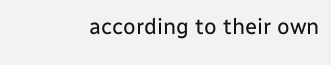according to their own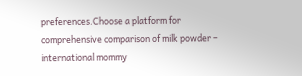preferences.Choose a platform for comprehensive comparison of milk powder – international mommy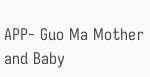APP- Guo Ma Mother and Baby